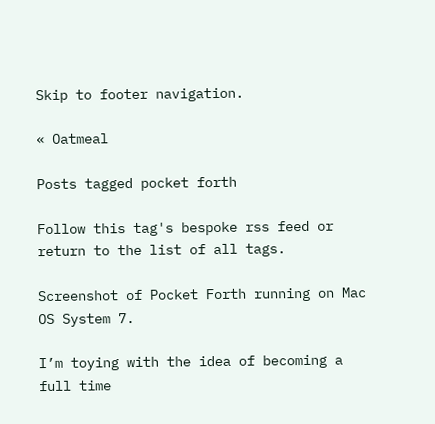Skip to footer navigation.

« Oatmeal

Posts tagged pocket forth

Follow this tag's bespoke rss feed or return to the list of all tags.

Screenshot of Pocket Forth running on Mac OS System 7.

I’m toying with the idea of becoming a full time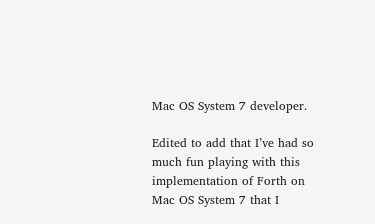Mac OS System 7 developer.

Edited to add that I’ve had so much fun playing with this implementation of Forth on Mac OS System 7 that I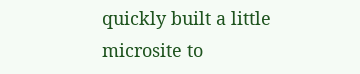quickly built a little microsite to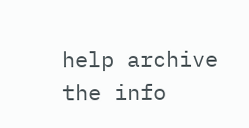help archive the info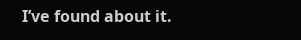I’ve found about it.